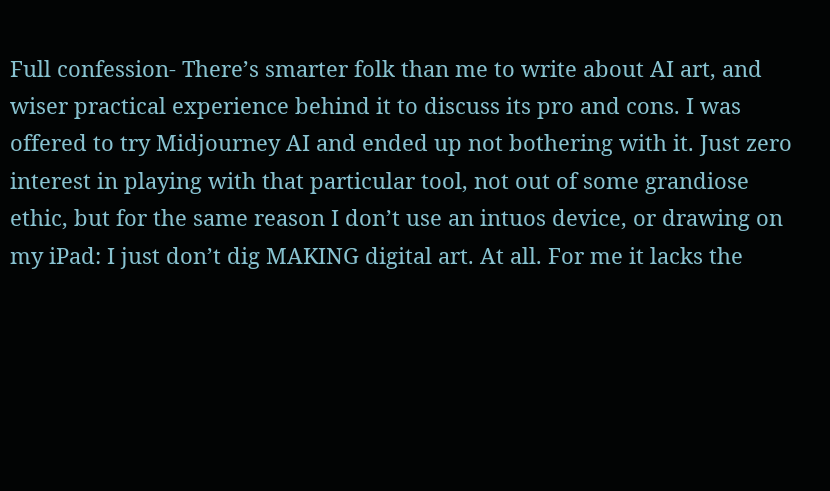Full confession- There’s smarter folk than me to write about AI art, and wiser practical experience behind it to discuss its pro and cons. I was offered to try Midjourney AI and ended up not bothering with it. Just zero interest in playing with that particular tool, not out of some grandiose ethic, but for the same reason I don’t use an intuos device, or drawing on my iPad: I just don’t dig MAKING digital art. At all. For me it lacks the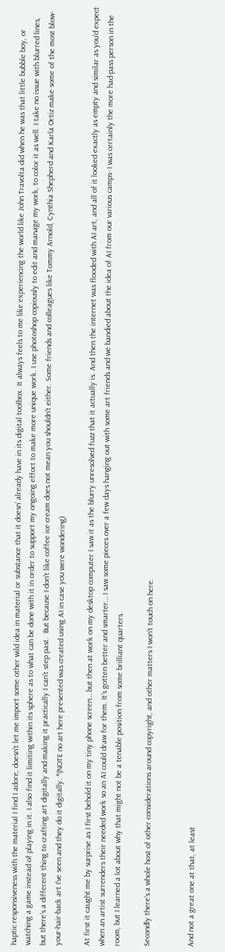haptic responsiveness with the material I find I adore, doesn’t let me import some other wild idea in material or substance that it doesn’ already have in its digital toolbox. It always feels to me like experiencing the world like John Travolta did when he was that little bubble boy, or watching a game instead of playing in it. I also find it limiting within its sphere as to what can be done with it in order to support my ongoing effort to make more unique work. I use photoshop copiously to edit and manage my work, to color it as well. I take no issue with blurred lines, but there’s a different thing to crafting art digitally and making it practically I can’t step past.  But because I don’t like coffee ice cream does not mean you shouldn’t either. Some friends and colleagues like Tommy Arnold, Cynthia Shepherd and Karla Ortiz make some of the most blow-your-hair-back art I’ve seen and they do it digitally. *(NOTE no art here presented was created using AI in case you were wondering)

At first it caught me by surprise as I first behold it on my tiny phone screen… but then at work on my desktop computer I saw it as the blurry unresolved fuzz that it actually is. And then the internet was flooded with AI art, and all of it looked exactly as empty and similar as you’d expect when an artist surrenders their needed work so an AI could draw for them. It’s gotten better and smarter… I saw some pieces over a few days hanging out with some art friends and we bandied about the idea of AI from our various camps- I was certainly the more had-pass person in the room, but I learned a lot about why that might not be a tenable position from some brilliant quarters.

Secondly there’s a whole host of other considerations around copyright, and other matters I won’t touch on here.


And not a great one at that, at least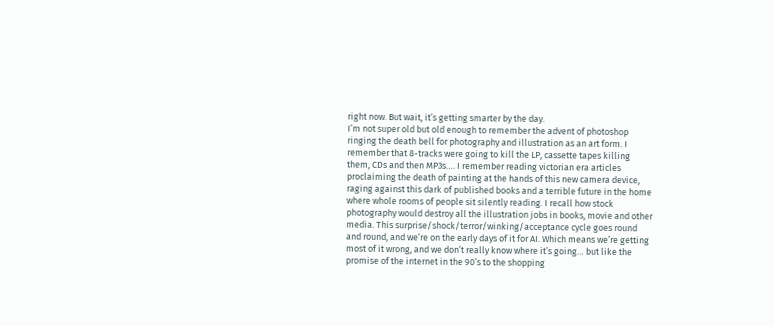right now. But wait, it’s getting smarter by the day.
I’m not super old but old enough to remember the advent of photoshop ringing the death bell for photography and illustration as an art form. I remember that 8-tracks were going to kill the LP, cassette tapes killing them, CDs and then MP3s…. I remember reading victorian era articles proclaiming the death of painting at the hands of this new camera device, raging against this dark of published books and a terrible future in the home where whole rooms of people sit silently reading. I recall how stock photography would destroy all the illustration jobs in books, movie and other media. This surprise/shock/terror/winking/acceptance cycle goes round and round, and we’re on the early days of it for AI. Which means we’re getting most of it wrong, and we don’t really know where it’s going… but like the promise of the internet in the 90’s to the shopping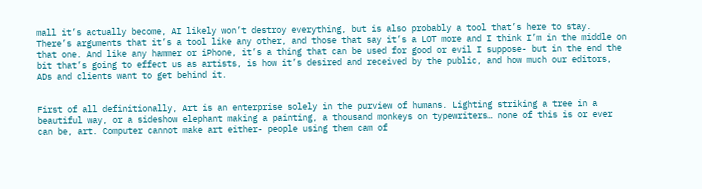mall it’s actually become, AI likely won’t destroy everything, but is also probably a tool that’s here to stay.
There’s arguments that it’s a tool like any other, and those that say it’s a LOT more and I think I’m in the middle on that one. And like any hammer or iPhone, it’s a thing that can be used for good or evil I suppose- but in the end the bit that’s going to effect us as artists, is how it’s desired and received by the public, and how much our editors, ADs and clients want to get behind it.


First of all definitionally, Art is an enterprise solely in the purview of humans. Lighting striking a tree in a beautiful way, or a sideshow elephant making a painting, a thousand monkeys on typewriters… none of this is or ever can be, art. Computer cannot make art either- people using them cam of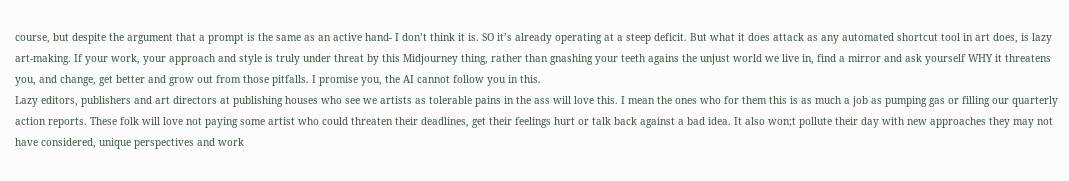course, but despite the argument that a prompt is the same as an active hand- I don’t think it is. SO it’s already operating at a steep deficit. But what it does attack as any automated shortcut tool in art does, is lazy art-making. If your work, your approach and style is truly under threat by this Midjourney thing, rather than gnashing your teeth agains the unjust world we live in, find a mirror and ask yourself WHY it threatens you, and change, get better and grow out from those pitfalls. I promise you, the AI cannot follow you in this.
Lazy editors, publishers and art directors at publishing houses who see we artists as tolerable pains in the ass will love this. I mean the ones who for them this is as much a job as pumping gas or filling our quarterly action reports. These folk will love not paying some artist who could threaten their deadlines, get their feelings hurt or talk back against a bad idea. It also won;t pollute their day with new approaches they may not have considered, unique perspectives and work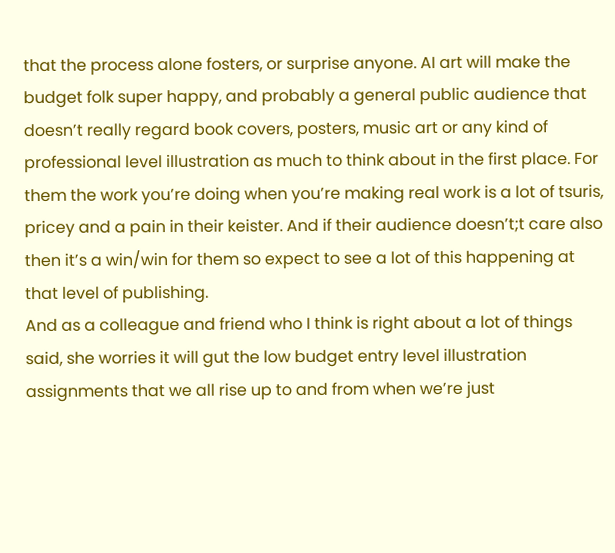that the process alone fosters, or surprise anyone. AI art will make the budget folk super happy, and probably a general public audience that doesn’t really regard book covers, posters, music art or any kind of professional level illustration as much to think about in the first place. For them the work you’re doing when you’re making real work is a lot of tsuris, pricey and a pain in their keister. And if their audience doesn’t;t care also then it’s a win/win for them so expect to see a lot of this happening at that level of publishing.
And as a colleague and friend who I think is right about a lot of things said, she worries it will gut the low budget entry level illustration assignments that we all rise up to and from when we’re just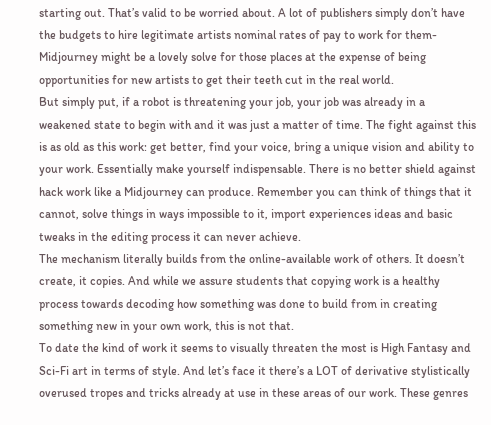starting out. That’s valid to be worried about. A lot of publishers simply don’t have the budgets to hire legitimate artists nominal rates of pay to work for them- Midjourney might be a lovely solve for those places at the expense of being opportunities for new artists to get their teeth cut in the real world.
But simply put, if a robot is threatening your job, your job was already in a weakened state to begin with and it was just a matter of time. The fight against this is as old as this work: get better, find your voice, bring a unique vision and ability to your work. Essentially make yourself indispensable. There is no better shield against hack work like a Midjourney can produce. Remember you can think of things that it cannot, solve things in ways impossible to it, import experiences ideas and basic tweaks in the editing process it can never achieve.
The mechanism literally builds from the online-available work of others. It doesn’t create, it copies. And while we assure students that copying work is a healthy process towards decoding how something was done to build from in creating something new in your own work, this is not that.
To date the kind of work it seems to visually threaten the most is High Fantasy and Sci-Fi art in terms of style. And let’s face it there’s a LOT of derivative stylistically overused tropes and tricks already at use in these areas of our work. These genres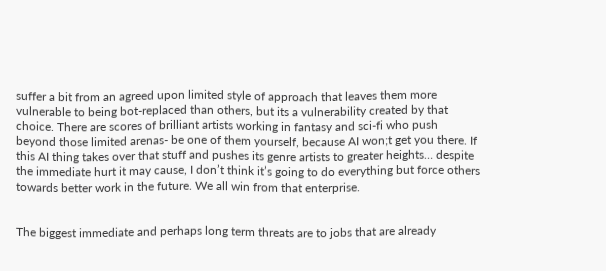suffer a bit from an agreed upon limited style of approach that leaves them more vulnerable to being bot-replaced than others, but its a vulnerability created by that choice. There are scores of brilliant artists working in fantasy and sci-fi who push beyond those limited arenas- be one of them yourself, because AI won;t get you there. If this AI thing takes over that stuff and pushes its genre artists to greater heights… despite the immediate hurt it may cause, I don’t think it’s going to do everything but force others towards better work in the future. We all win from that enterprise.


The biggest immediate and perhaps long term threats are to jobs that are already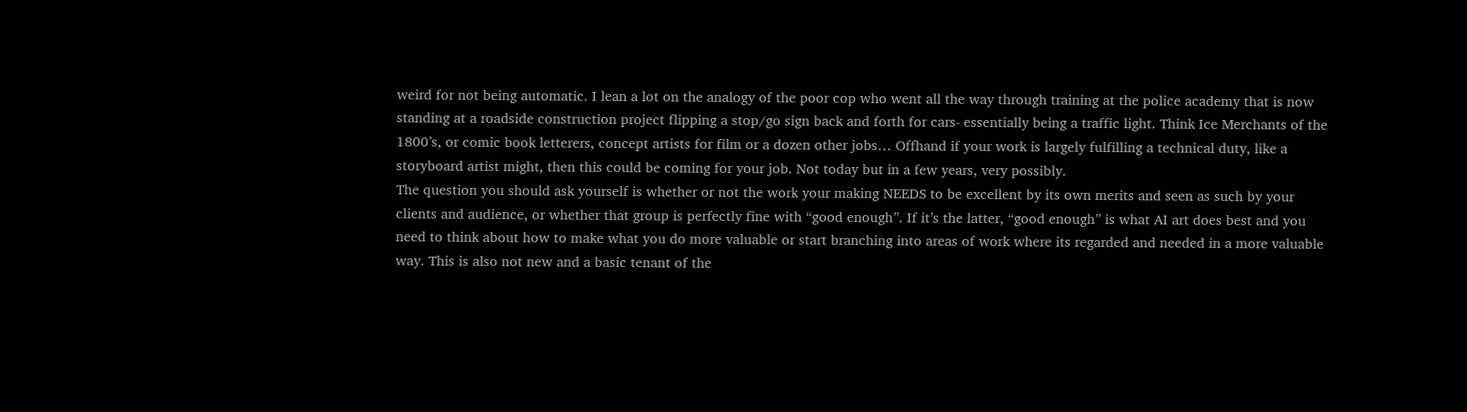weird for not being automatic. I lean a lot on the analogy of the poor cop who went all the way through training at the police academy that is now standing at a roadside construction project flipping a stop/go sign back and forth for cars- essentially being a traffic light. Think Ice Merchants of the 1800’s, or comic book letterers, concept artists for film or a dozen other jobs… Offhand if your work is largely fulfilling a technical duty, like a storyboard artist might, then this could be coming for your job. Not today but in a few years, very possibly.
The question you should ask yourself is whether or not the work your making NEEDS to be excellent by its own merits and seen as such by your clients and audience, or whether that group is perfectly fine with “good enough”. If it’s the latter, “good enough” is what AI art does best and you need to think about how to make what you do more valuable or start branching into areas of work where its regarded and needed in a more valuable way. This is also not new and a basic tenant of the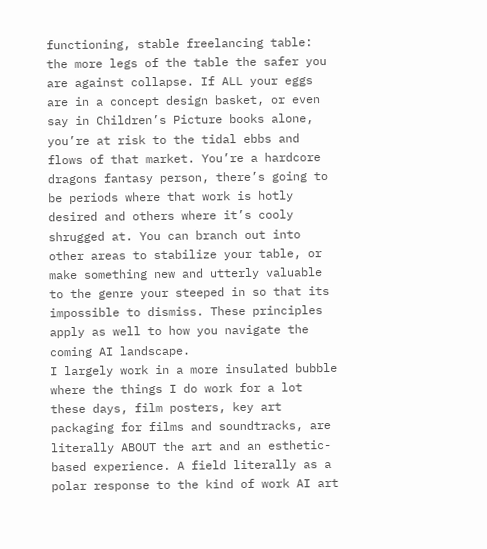functioning, stable freelancing table: the more legs of the table the safer you are against collapse. If ALL your eggs are in a concept design basket, or even say in Children’s Picture books alone, you’re at risk to the tidal ebbs and flows of that market. You’re a hardcore dragons fantasy person, there’s going to be periods where that work is hotly desired and others where it’s cooly shrugged at. You can branch out into other areas to stabilize your table, or make something new and utterly valuable to the genre your steeped in so that its impossible to dismiss. These principles apply as well to how you navigate the coming AI landscape.
I largely work in a more insulated bubble where the things I do work for a lot these days, film posters, key art packaging for films and soundtracks, are literally ABOUT the art and an esthetic-based experience. A field literally as a polar response to the kind of work AI art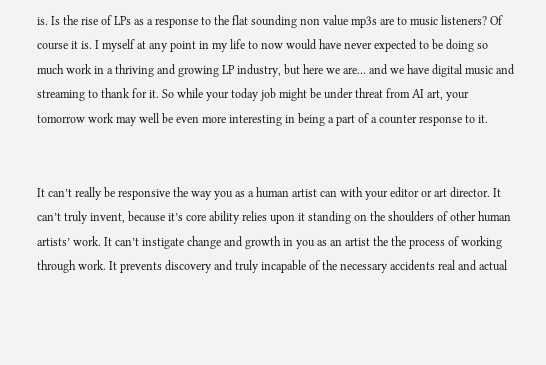is. Is the rise of LPs as a response to the flat sounding non value mp3s are to music listeners? Of course it is. I myself at any point in my life to now would have never expected to be doing so much work in a thriving and growing LP industry, but here we are… and we have digital music and streaming to thank for it. So while your today job might be under threat from AI art, your tomorrow work may well be even more interesting in being a part of a counter response to it.


It can’t really be responsive the way you as a human artist can with your editor or art director. It can’t truly invent, because it’s core ability relies upon it standing on the shoulders of other human artists’ work. It can’t instigate change and growth in you as an artist the the process of working through work. It prevents discovery and truly incapable of the necessary accidents real and actual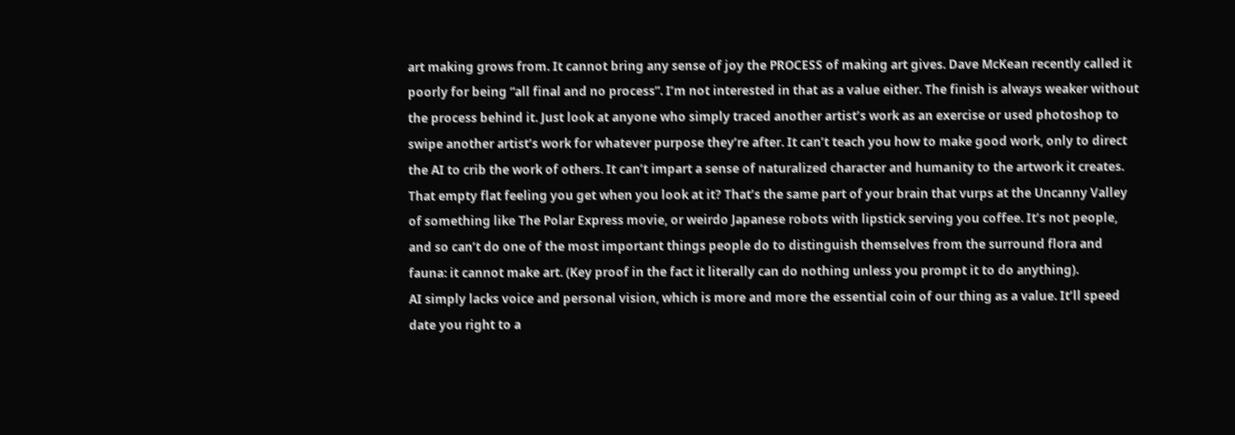art making grows from. It cannot bring any sense of joy the PROCESS of making art gives. Dave McKean recently called it poorly for being “all final and no process”. I’m not interested in that as a value either. The finish is always weaker without the process behind it. Just look at anyone who simply traced another artist’s work as an exercise or used photoshop to swipe another artist’s work for whatever purpose they’re after. It can’t teach you how to make good work, only to direct the AI to crib the work of others. It can’t impart a sense of naturalized character and humanity to the artwork it creates. That empty flat feeling you get when you look at it? That’s the same part of your brain that vurps at the Uncanny Valley of something like The Polar Express movie, or weirdo Japanese robots with lipstick serving you coffee. It’s not people, and so can’t do one of the most important things people do to distinguish themselves from the surround flora and fauna: it cannot make art. (Key proof in the fact it literally can do nothing unless you prompt it to do anything).
AI simply lacks voice and personal vision, which is more and more the essential coin of our thing as a value. It’ll speed date you right to a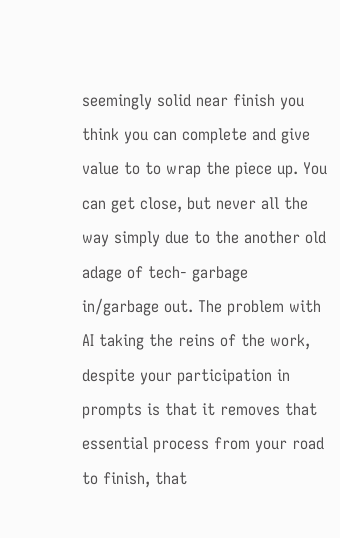seemingly solid near finish you think you can complete and give value to to wrap the piece up. You can get close, but never all the way simply due to the another old adage of tech- garbage in/garbage out. The problem with AI taking the reins of the work, despite your participation in prompts is that it removes that essential process from your road to finish, that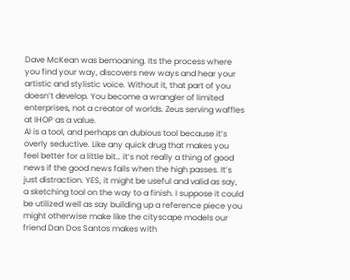Dave McKean was bemoaning. Its the process where you find your way, discovers new ways and hear your artistic and stylistic voice. Without it, that part of you doesn’t develop. You become a wrangler of limited enterprises, not a creator of worlds. Zeus serving waffles at IHOP as a value.
AI is a tool, and perhaps an dubious tool because it’s overly seductive. Like any quick drug that makes you feel better for a little bit… it’s not really a thing of good news if the good news fails when the high passes. It’s just distraction. YES, it might be useful and valid as say, a sketching tool on the way to a finish. I suppose it could be utilized well as say building up a reference piece you might otherwise make like the cityscape models our friend Dan Dos Santos makes with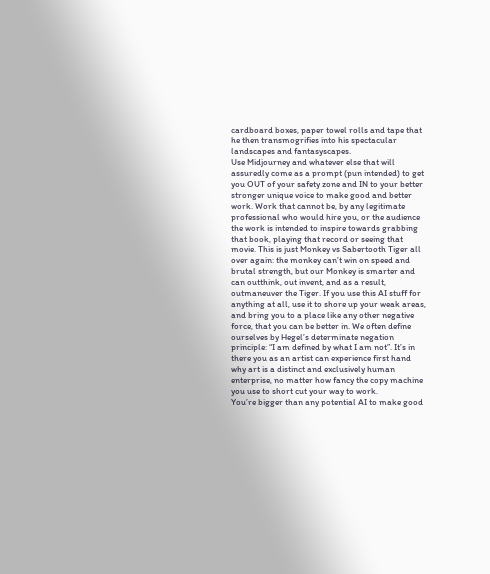cardboard boxes, paper towel rolls and tape that he then transmogrifies into his spectacular landscapes and fantasyscapes.
Use Midjourney and whatever else that will assuredly come as a prompt (pun intended) to get you OUT of your safety zone and IN to your better stronger unique voice to make good and better work. Work that cannot be, by any legitimate professional who would hire you, or the audience the work is intended to inspire towards grabbing that book, playing that record or seeing that movie. This is just Monkey vs Sabertooth Tiger all over again: the monkey can’t win on speed and brutal strength, but our Monkey is smarter and can outthink, out invent, and as a result, outmaneuver the Tiger. If you use this AI stuff for anything at all, use it to shore up your weak areas, and bring you to a place like any other negative force, that you can be better in. We often define ourselves by Hegel’s determinate negation principle: “I am defined by what I am not”. It’s in there you as an artist can experience first hand why art is a distinct and exclusively human enterprise, no matter how fancy the copy machine you use to short cut your way to work.
You’re bigger than any potential AI to make good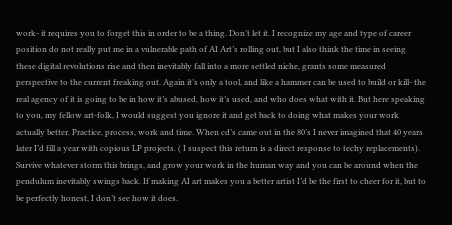work- it requires you to forget this in order to be a thing. Don’t let it. I recognize my age and type of career position do not really put me in a vulnerable path of AI Art’s rolling out, but I also think the time in seeing these digital revolutions rise and then inevitably fall into a more settled niche, grants some measured perspective to the current freaking out. Again it’s only a tool, and like a hammer can be used to build or kill- the real agency of it is going to be in how it’s abused, how it’s used, and who does what with it. But here speaking to you, my fellow art-folk, I would suggest you ignore it and get back to doing what makes your work actually better. Practice, process, work and time. When cd’s came out in the 80’s I never imagined that 40 years later I’d fill a year with copious LP projects. ( I suspect this return is a direct response to techy replacements). Survive whatever storm this brings, and grow your work in the human way and you can be around when the pendulum inevitably swings back. If making AI art makes you a better artist I’d be the first to cheer for it, but to be perfectly honest, I don’t see how it does.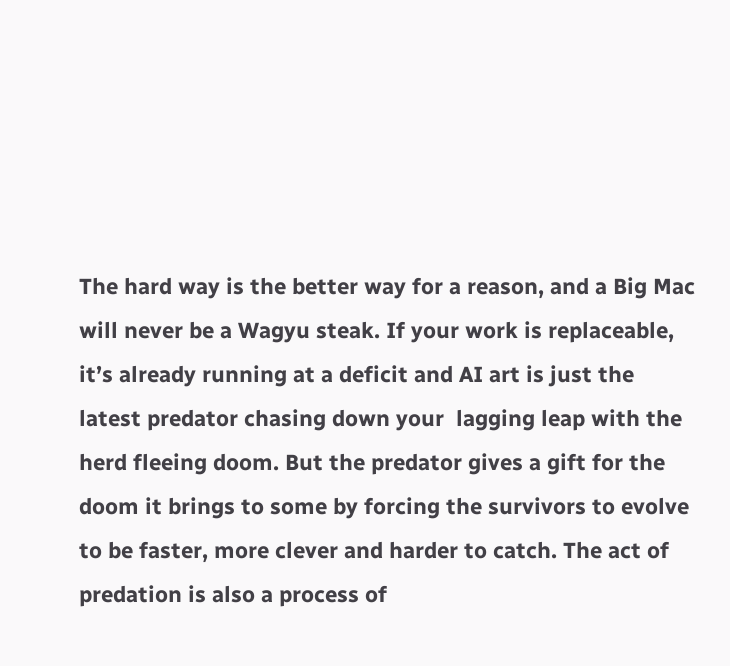The hard way is the better way for a reason, and a Big Mac will never be a Wagyu steak. If your work is replaceable, it’s already running at a deficit and AI art is just the latest predator chasing down your  lagging leap with the herd fleeing doom. But the predator gives a gift for the doom it brings to some by forcing the survivors to evolve to be faster, more clever and harder to catch. The act of predation is also a process of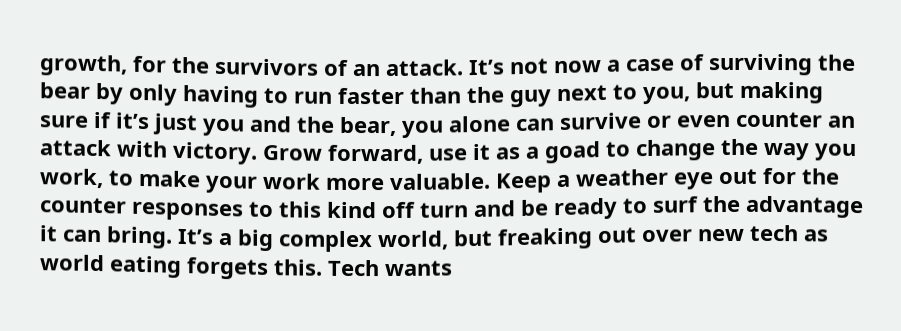growth, for the survivors of an attack. It’s not now a case of surviving the bear by only having to run faster than the guy next to you, but making sure if it’s just you and the bear, you alone can survive or even counter an attack with victory. Grow forward, use it as a goad to change the way you work, to make your work more valuable. Keep a weather eye out for the counter responses to this kind off turn and be ready to surf the advantage it can bring. It’s a big complex world, but freaking out over new tech as world eating forgets this. Tech wants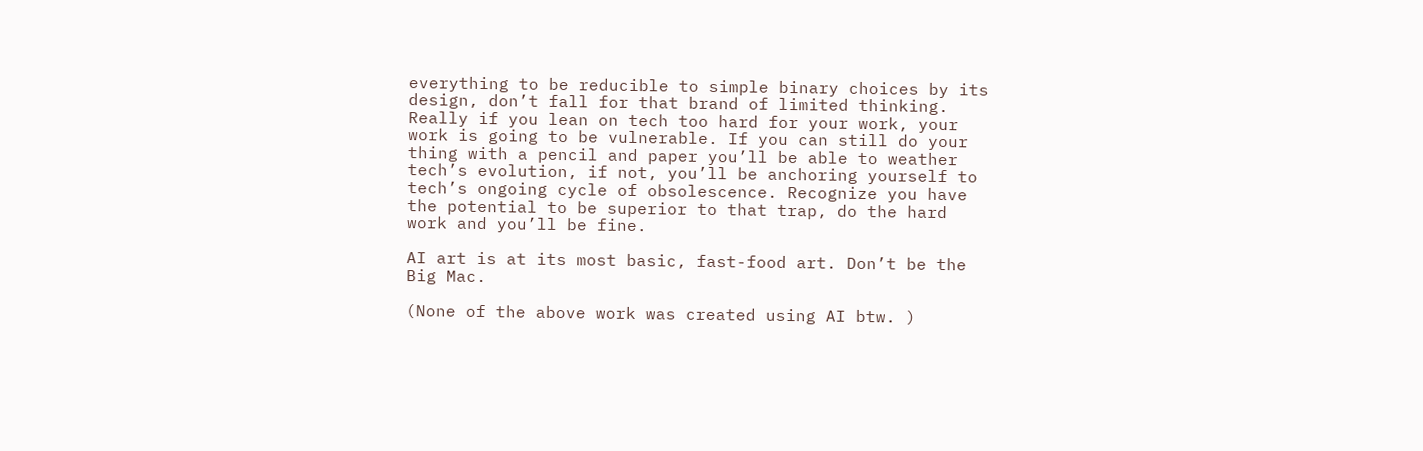everything to be reducible to simple binary choices by its design, don’t fall for that brand of limited thinking. Really if you lean on tech too hard for your work, your work is going to be vulnerable. If you can still do your thing with a pencil and paper you’ll be able to weather tech’s evolution, if not, you’ll be anchoring yourself to tech’s ongoing cycle of obsolescence. Recognize you have the potential to be superior to that trap, do the hard work and you’ll be fine.

AI art is at its most basic, fast-food art. Don’t be the Big Mac.

(None of the above work was created using AI btw. )